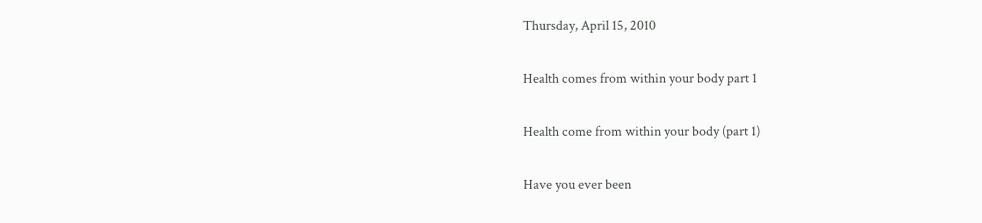Thursday, April 15, 2010

Health comes from within your body part 1

Health come from within your body (part 1)

Have you ever been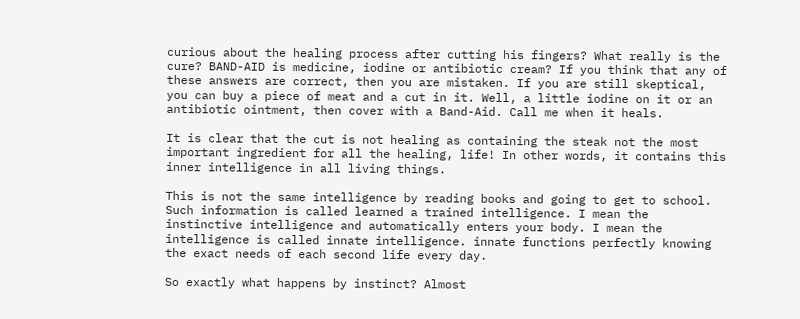curious about the healing process after cutting his fingers? What really is the cure? BAND-AID is medicine, iodine or antibiotic cream? If you think that any of these answers are correct, then you are mistaken. If you are still skeptical, you can buy a piece of meat and a cut in it. Well, a little iodine on it or an antibiotic ointment, then cover with a Band-Aid. Call me when it heals.

It is clear that the cut is not healing as containing the steak not the most important ingredient for all the healing, life! In other words, it contains this inner intelligence in all living things.

This is not the same intelligence by reading books and going to get to school. Such information is called learned a trained intelligence. I mean the instinctive intelligence and automatically enters your body. I mean the intelligence is called innate intelligence. innate functions perfectly knowing the exact needs of each second life every day.

So exactly what happens by instinct? Almost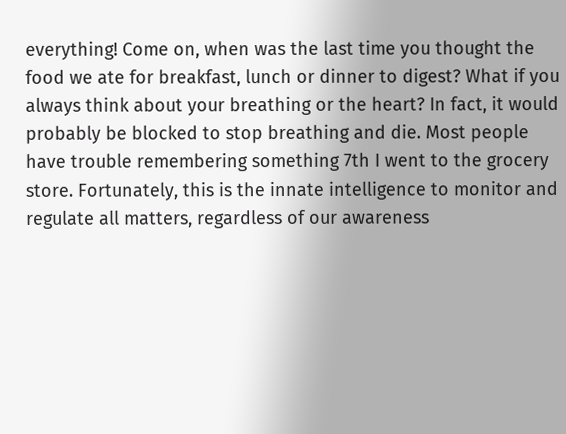everything! Come on, when was the last time you thought the food we ate for breakfast, lunch or dinner to digest? What if you always think about your breathing or the heart? In fact, it would probably be blocked to stop breathing and die. Most people have trouble remembering something 7th I went to the grocery store. Fortunately, this is the innate intelligence to monitor and regulate all matters, regardless of our awareness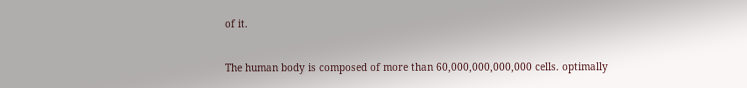of it.

The human body is composed of more than 60,000,000,000,000 cells. optimally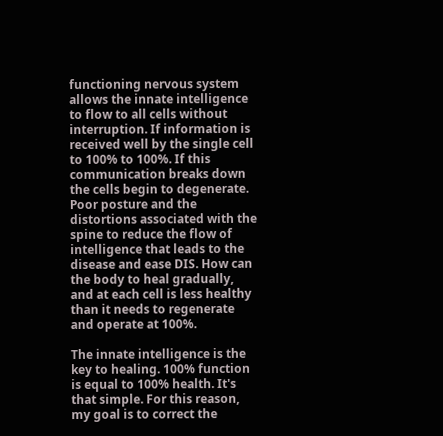functioning nervous system allows the innate intelligence to flow to all cells without interruption. If information is received well by the single cell to 100% to 100%. If this communication breaks down the cells begin to degenerate. Poor posture and the distortions associated with the spine to reduce the flow of intelligence that leads to the disease and ease DIS. How can the body to heal gradually, and at each cell is less healthy than it needs to regenerate and operate at 100%.

The innate intelligence is the key to healing. 100% function is equal to 100% health. It's that simple. For this reason, my goal is to correct the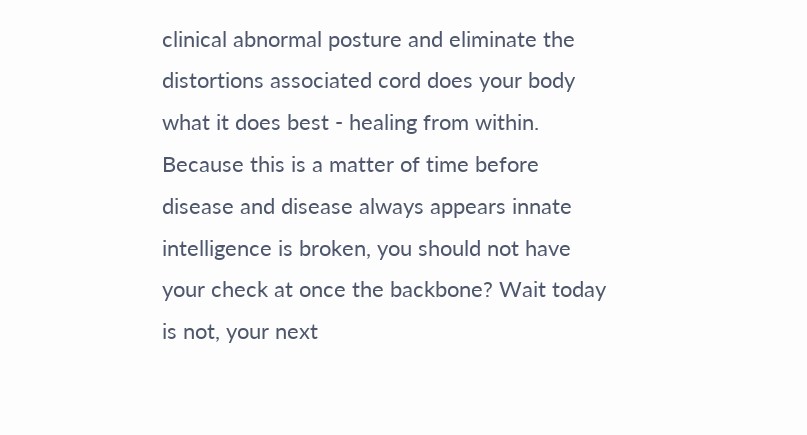clinical abnormal posture and eliminate the distortions associated cord does your body what it does best - healing from within. Because this is a matter of time before disease and disease always appears innate intelligence is broken, you should not have your check at once the backbone? Wait today is not, your next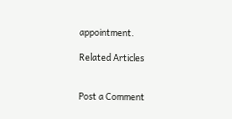appointment.

Related Articles


Post a Comment